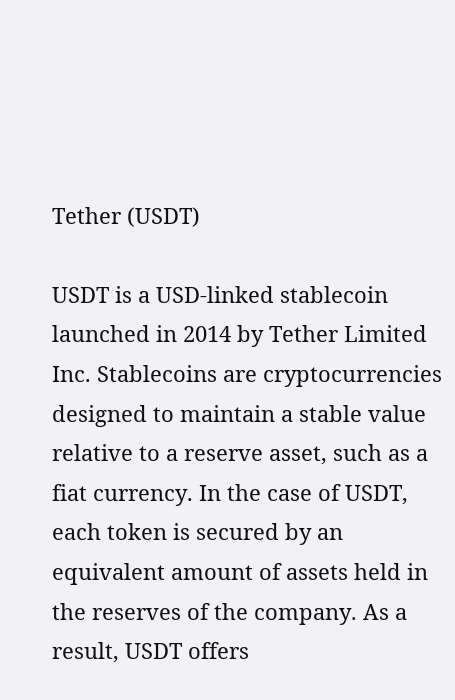Tether (USDT)

USDT is a USD-linked stablecoin launched in 2014 by Tether Limited Inc. Stablecoins are cryptocurrencies designed to maintain a stable value relative to a reserve asset, such as a fiat currency. In the case of USDT, each token is secured by an equivalent amount of assets held in the reserves of the company. As a result, USDT offers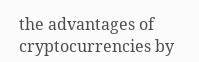the advantages of cryptocurrencies by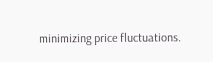minimizing price fluctuations.